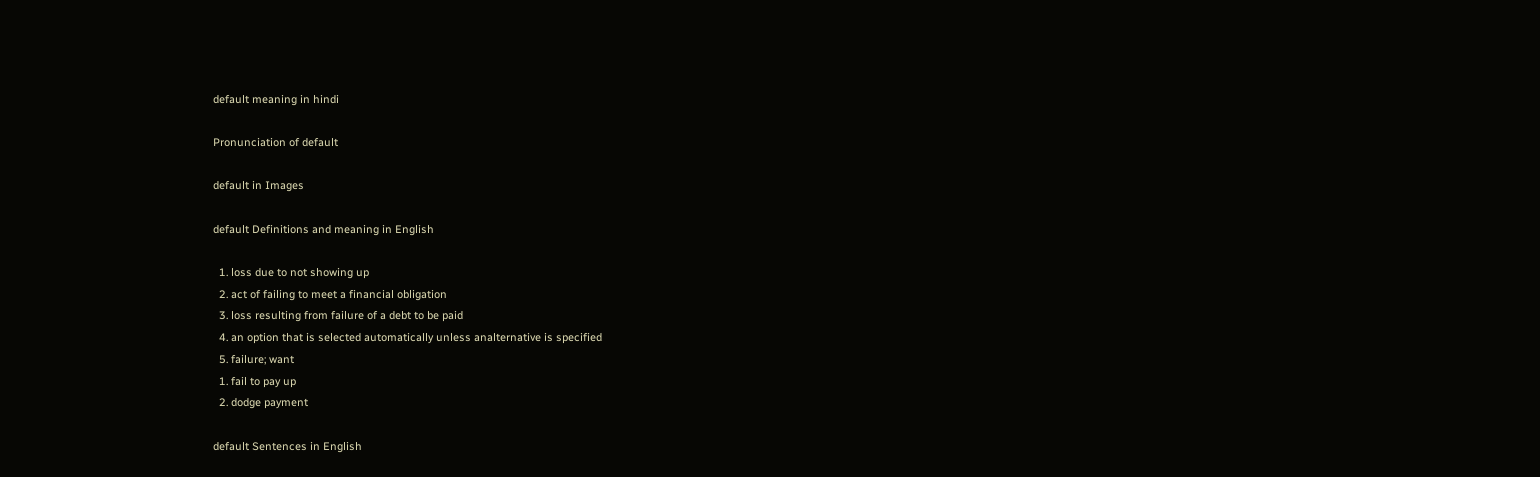default meaning in hindi

Pronunciation of default

default in Images

default Definitions and meaning in English

  1. loss due to not showing up
  2. act of failing to meet a financial obligation
  3. loss resulting from failure of a debt to be paid
  4. an option that is selected automatically unless analternative is specified
  5. failure; want
  1. fail to pay up
  2. dodge payment

default Sentences in English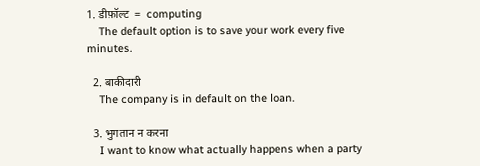1. डीफ़ॉल्ट  =  computing
    The default option is to save your work every five minutes.

  2. बाकीदारी
    The company is in default on the loan.

  3. भुगतान न करना
    I want to know what actually happens when a party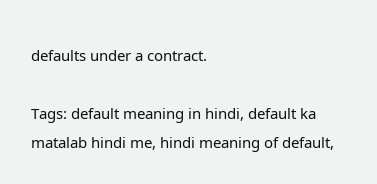defaults under a contract.

Tags: default meaning in hindi, default ka matalab hindi me, hindi meaning of default,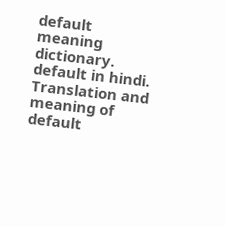default meaning dictionary. default in hindi. Translation and meaning of default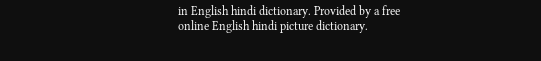in English hindi dictionary. Provided by a free online English hindi picture dictionary.